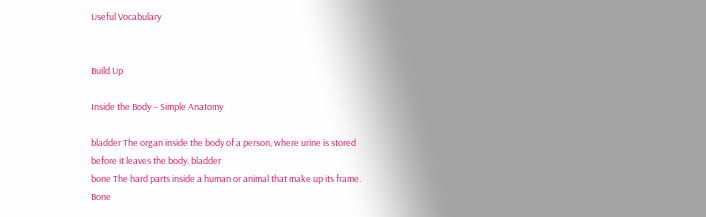Useful Vocabulary


Build Up

Inside the Body – Simple Anatomy

bladder The organ inside the body of a person, where urine is stored before it leaves the body. bladder
bone The hard parts inside a human or animal that make up its frame. Bone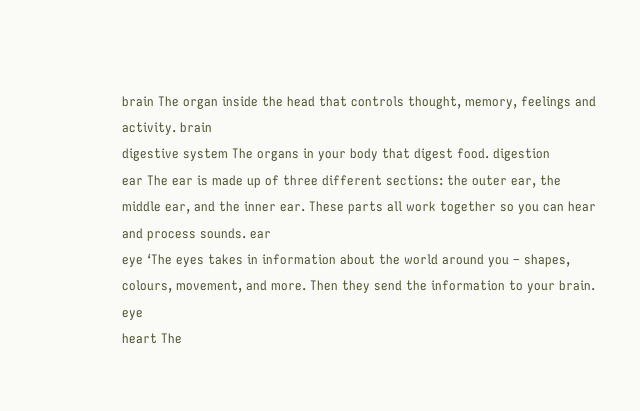brain The organ inside the head that controls thought, memory, feelings and activity. brain
digestive system The organs in your body that digest food. digestion
ear The ear is made up of three different sections: the outer ear, the middle ear, and the inner ear. These parts all work together so you can hear and process sounds. ear
eye ‘The eyes takes in information about the world around you – shapes, colours, movement, and more. Then they send the information to your brain. eye
heart The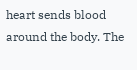heart sends blood around the body. The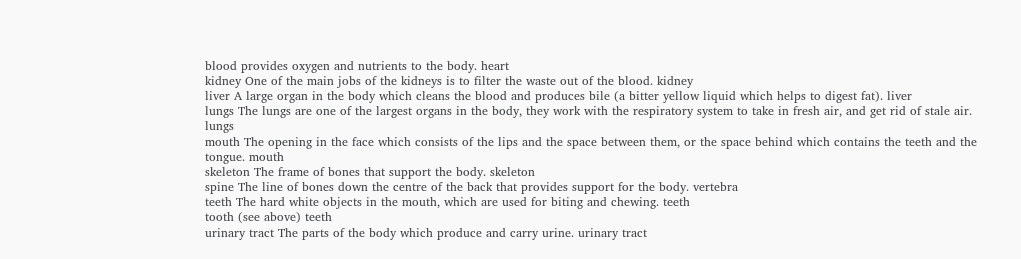blood provides oxygen and nutrients to the body. heart
kidney One of the main jobs of the kidneys is to filter the waste out of the blood. kidney
liver A large organ in the body which cleans the blood and produces bile (a bitter yellow liquid which helps to digest fat). liver
lungs The lungs are one of the largest organs in the body, they work with the respiratory system to take in fresh air, and get rid of stale air. lungs
mouth The opening in the face which consists of the lips and the space between them, or the space behind which contains the teeth and the tongue. mouth
skeleton The frame of bones that support the body. skeleton
spine The line of bones down the centre of the back that provides support for the body. vertebra
teeth The hard white objects in the mouth, which are used for biting and chewing. teeth
tooth (see above) teeth
urinary tract The parts of the body which produce and carry urine. urinary tract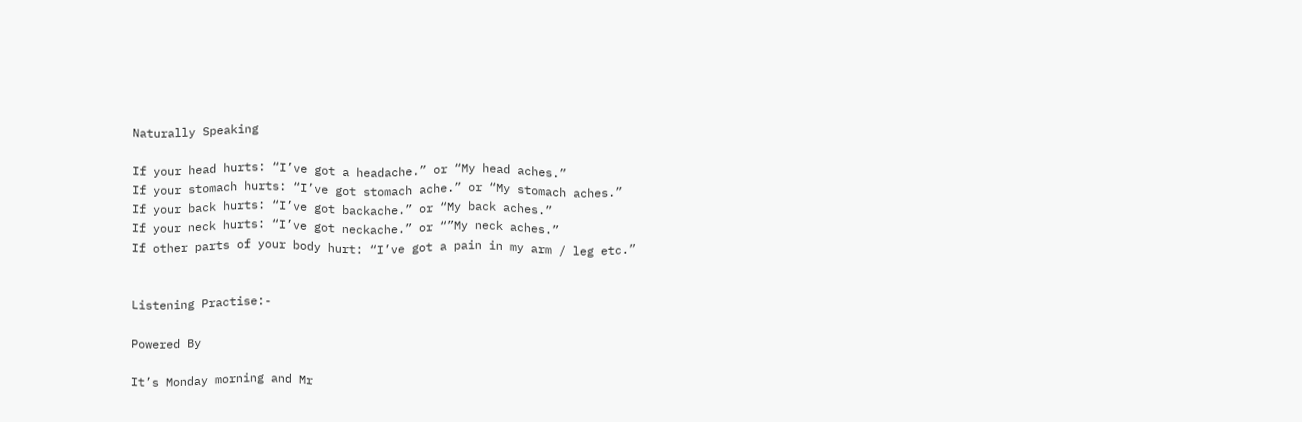Naturally Speaking

If your head hurts: “I’ve got a headache.” or “My head aches.”
If your stomach hurts: “I’ve got stomach ache.” or “My stomach aches.”
If your back hurts: “I’ve got backache.” or “My back aches.”
If your neck hurts: “I’ve got neckache.” or “”My neck aches.”
If other parts of your body hurt: “I’ve got a pain in my arm / leg etc.”


Listening Practise:-

Powered By

It’s Monday morning and Mr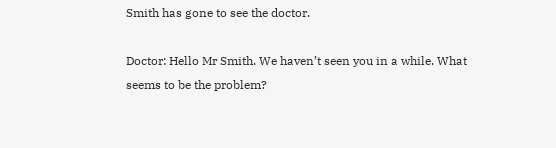Smith has gone to see the doctor.

Doctor: Hello Mr Smith. We haven’t seen you in a while. What seems to be the problem?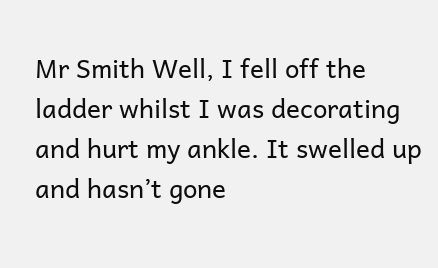Mr Smith Well, I fell off the ladder whilst I was decorating and hurt my ankle. It swelled up and hasn’t gone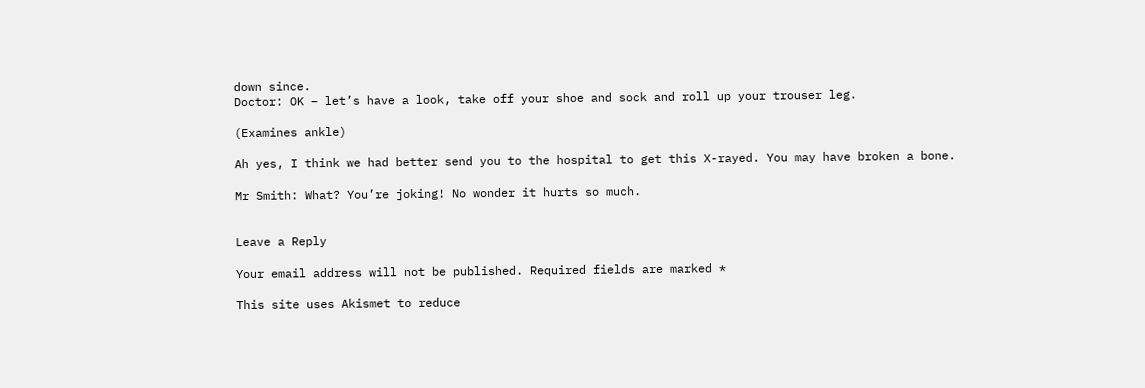down since.
Doctor: OK – let’s have a look, take off your shoe and sock and roll up your trouser leg.

(Examines ankle)

Ah yes, I think we had better send you to the hospital to get this X-rayed. You may have broken a bone.

Mr Smith: What? You’re joking! No wonder it hurts so much.


Leave a Reply

Your email address will not be published. Required fields are marked *

This site uses Akismet to reduce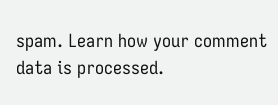spam. Learn how your comment data is processed.